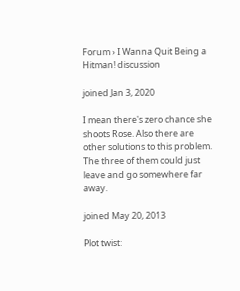Forum › I Wanna Quit Being a Hitman! discussion

joined Jan 3, 2020

I mean there's zero chance she shoots Rose. Also there are other solutions to this problem. The three of them could just leave and go somewhere far away.

joined May 20, 2013

Plot twist: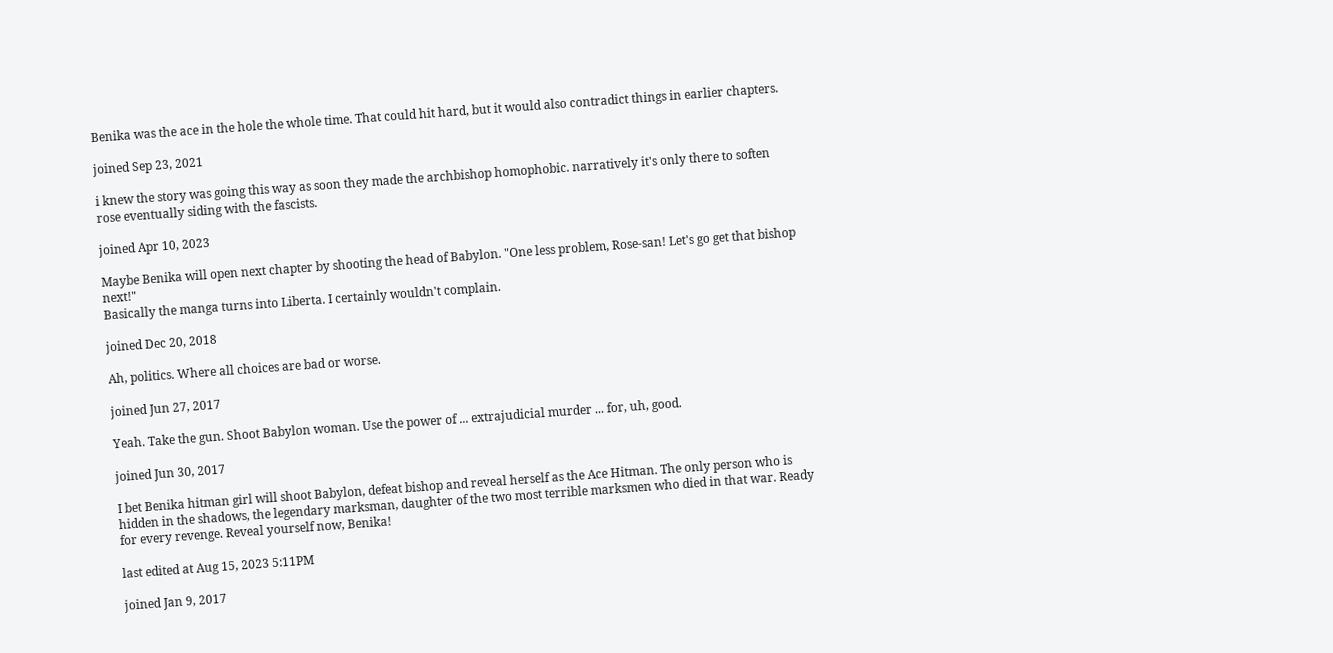Benika was the ace in the hole the whole time. That could hit hard, but it would also contradict things in earlier chapters.

joined Sep 23, 2021

i knew the story was going this way as soon they made the archbishop homophobic. narratively it's only there to soften rose eventually siding with the fascists.

joined Apr 10, 2023

Maybe Benika will open next chapter by shooting the head of Babylon. "One less problem, Rose-san! Let's go get that bishop next!"
Basically the manga turns into Liberta. I certainly wouldn't complain.

joined Dec 20, 2018

Ah, politics. Where all choices are bad or worse.

joined Jun 27, 2017

Yeah. Take the gun. Shoot Babylon woman. Use the power of ... extrajudicial murder ... for, uh, good.

joined Jun 30, 2017

I bet Benika hitman girl will shoot Babylon, defeat bishop and reveal herself as the Ace Hitman. The only person who is hidden in the shadows, the legendary marksman, daughter of the two most terrible marksmen who died in that war. Ready for every revenge. Reveal yourself now, Benika!

last edited at Aug 15, 2023 5:11PM

joined Jan 9, 2017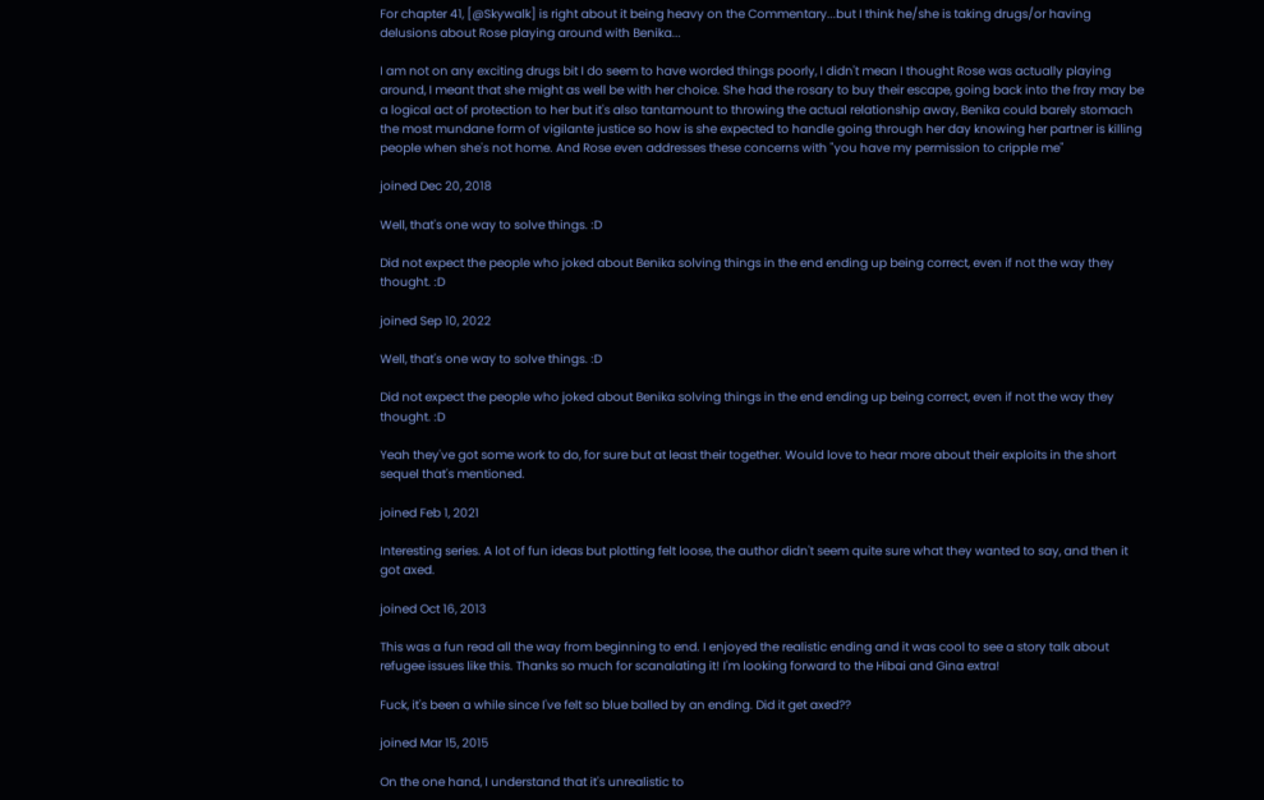For chapter 41, [@Skywalk] is right about it being heavy on the Commentary...but I think he/she is taking drugs/or having delusions about Rose playing around with Benika...

I am not on any exciting drugs bit I do seem to have worded things poorly, I didn't mean I thought Rose was actually playing around, I meant that she might as well be with her choice. She had the rosary to buy their escape, going back into the fray may be a logical act of protection to her but it's also tantamount to throwing the actual relationship away, Benika could barely stomach the most mundane form of vigilante justice so how is she expected to handle going through her day knowing her partner is killing people when she's not home. And Rose even addresses these concerns with "you have my permission to cripple me"

joined Dec 20, 2018

Well, that's one way to solve things. :D

Did not expect the people who joked about Benika solving things in the end ending up being correct, even if not the way they thought. :D

joined Sep 10, 2022

Well, that's one way to solve things. :D

Did not expect the people who joked about Benika solving things in the end ending up being correct, even if not the way they thought. :D

Yeah they've got some work to do, for sure but at least their together. Would love to hear more about their exploits in the short sequel that's mentioned.

joined Feb 1, 2021

Interesting series. A lot of fun ideas but plotting felt loose, the author didn't seem quite sure what they wanted to say, and then it got axed.

joined Oct 16, 2013

This was a fun read all the way from beginning to end. I enjoyed the realistic ending and it was cool to see a story talk about refugee issues like this. Thanks so much for scanalating it! I'm looking forward to the Hibai and Gina extra!

Fuck, it's been a while since I've felt so blue balled by an ending. Did it get axed??

joined Mar 15, 2015

On the one hand, I understand that it's unrealistic to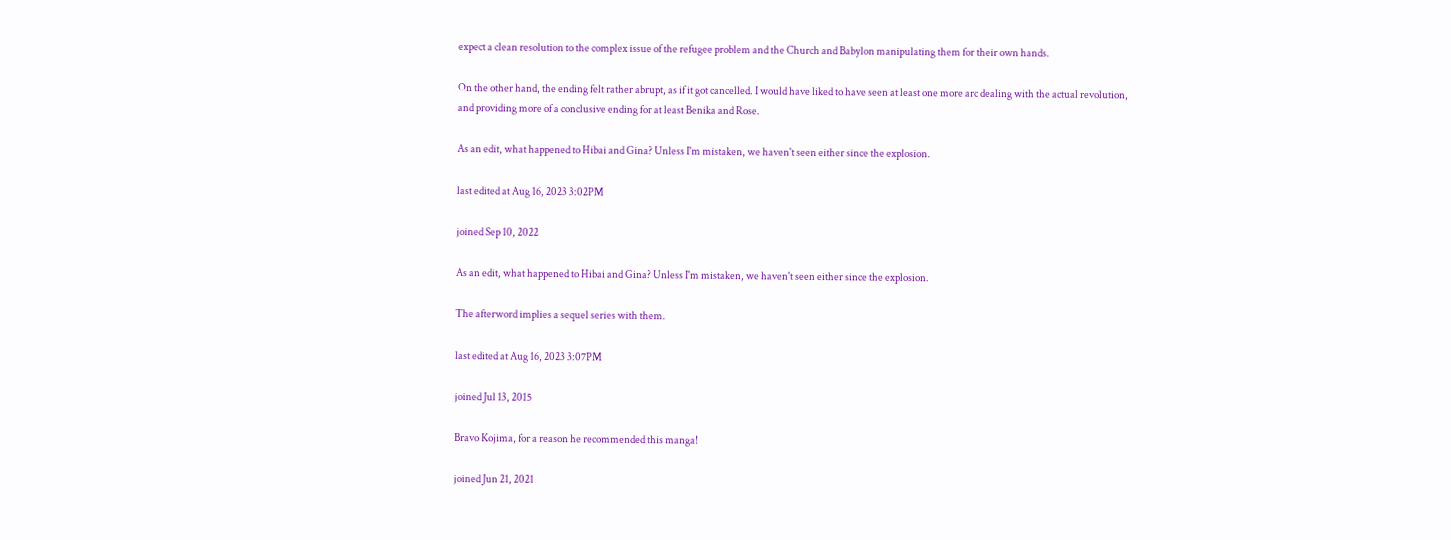expect a clean resolution to the complex issue of the refugee problem and the Church and Babylon manipulating them for their own hands.

On the other hand, the ending felt rather abrupt, as if it got cancelled. I would have liked to have seen at least one more arc dealing with the actual revolution, and providing more of a conclusive ending for at least Benika and Rose.

As an edit, what happened to Hibai and Gina? Unless I'm mistaken, we haven't seen either since the explosion.

last edited at Aug 16, 2023 3:02PM

joined Sep 10, 2022

As an edit, what happened to Hibai and Gina? Unless I'm mistaken, we haven't seen either since the explosion.

The afterword implies a sequel series with them.

last edited at Aug 16, 2023 3:07PM

joined Jul 13, 2015

Bravo Kojima, for a reason he recommended this manga!

joined Jun 21, 2021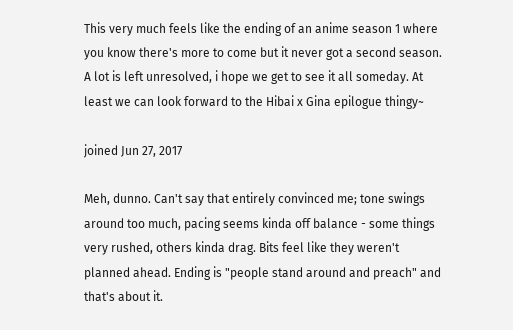This very much feels like the ending of an anime season 1 where you know there's more to come but it never got a second season. A lot is left unresolved, i hope we get to see it all someday. At least we can look forward to the Hibai x Gina epilogue thingy~

joined Jun 27, 2017

Meh, dunno. Can't say that entirely convinced me; tone swings around too much, pacing seems kinda off balance - some things very rushed, others kinda drag. Bits feel like they weren't planned ahead. Ending is "people stand around and preach" and that's about it.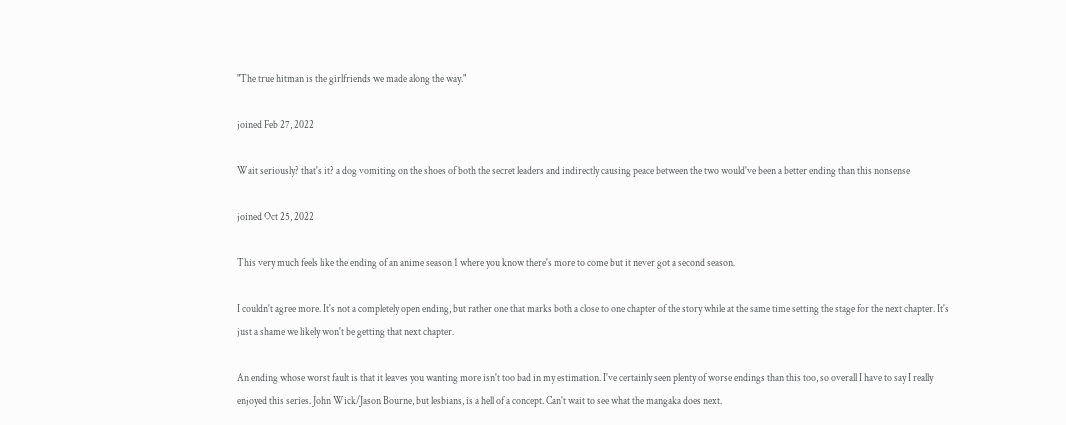"The true hitman is the girlfriends we made along the way."

joined Feb 27, 2022

Wait seriously? that's it? a dog vomiting on the shoes of both the secret leaders and indirectly causing peace between the two would've been a better ending than this nonsense

joined Oct 25, 2022

This very much feels like the ending of an anime season 1 where you know there's more to come but it never got a second season.

I couldn't agree more. It's not a completely open ending, but rather one that marks both a close to one chapter of the story while at the same time setting the stage for the next chapter. It's just a shame we likely won't be getting that next chapter.

An ending whose worst fault is that it leaves you wanting more isn't too bad in my estimation. I've certainly seen plenty of worse endings than this too, so overall I have to say I really enjoyed this series. John Wick/Jason Bourne, but lesbians, is a hell of a concept. Can't wait to see what the mangaka does next.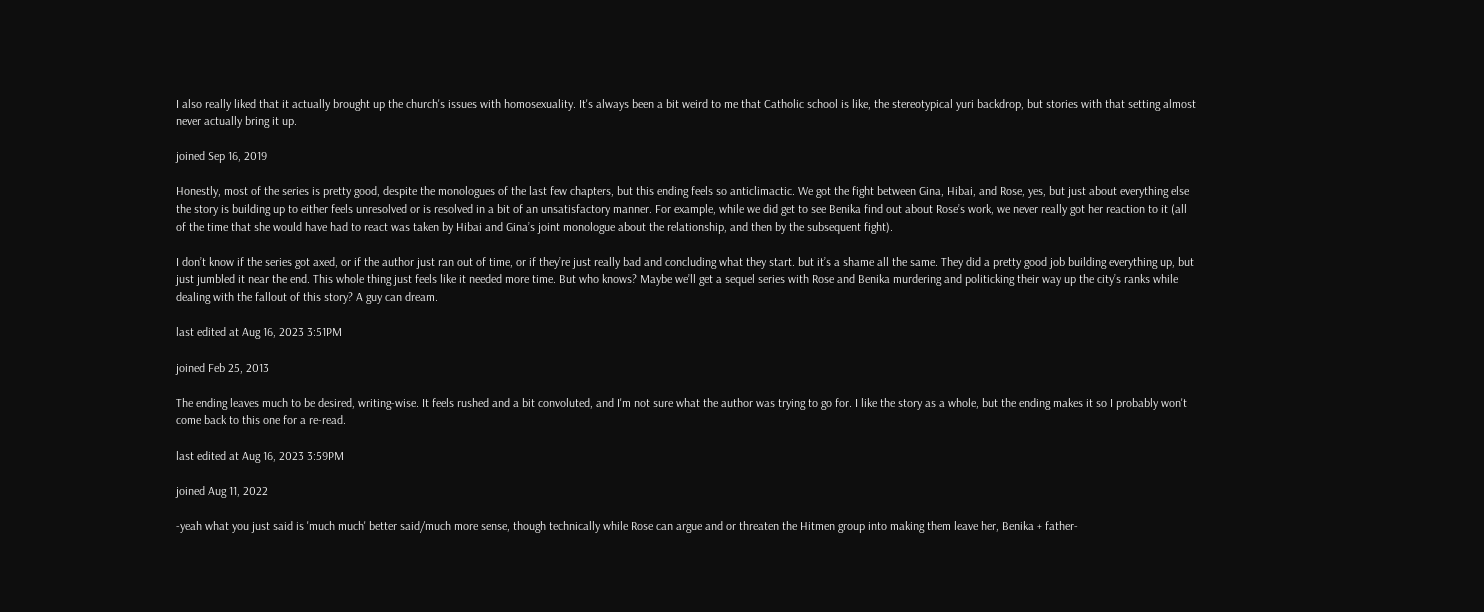I also really liked that it actually brought up the church's issues with homosexuality. It's always been a bit weird to me that Catholic school is like, the stereotypical yuri backdrop, but stories with that setting almost never actually bring it up.

joined Sep 16, 2019

Honestly, most of the series is pretty good, despite the monologues of the last few chapters, but this ending feels so anticlimactic. We got the fight between Gina, Hibai, and Rose, yes, but just about everything else the story is building up to either feels unresolved or is resolved in a bit of an unsatisfactory manner. For example, while we did get to see Benika find out about Rose’s work, we never really got her reaction to it (all of the time that she would have had to react was taken by Hibai and Gina’s joint monologue about the relationship, and then by the subsequent fight).

I don’t know if the series got axed, or if the author just ran out of time, or if they’re just really bad and concluding what they start. but it’s a shame all the same. They did a pretty good job building everything up, but just jumbled it near the end. This whole thing just feels like it needed more time. But who knows? Maybe we’ll get a sequel series with Rose and Benika murdering and politicking their way up the city’s ranks while dealing with the fallout of this story? A guy can dream.

last edited at Aug 16, 2023 3:51PM

joined Feb 25, 2013

The ending leaves much to be desired, writing-wise. It feels rushed and a bit convoluted, and I'm not sure what the author was trying to go for. I like the story as a whole, but the ending makes it so I probably won't come back to this one for a re-read.

last edited at Aug 16, 2023 3:59PM

joined Aug 11, 2022

-yeah what you just said is 'much much' better said/much more sense, though technically while Rose can argue and or threaten the Hitmen group into making them leave her, Benika + father-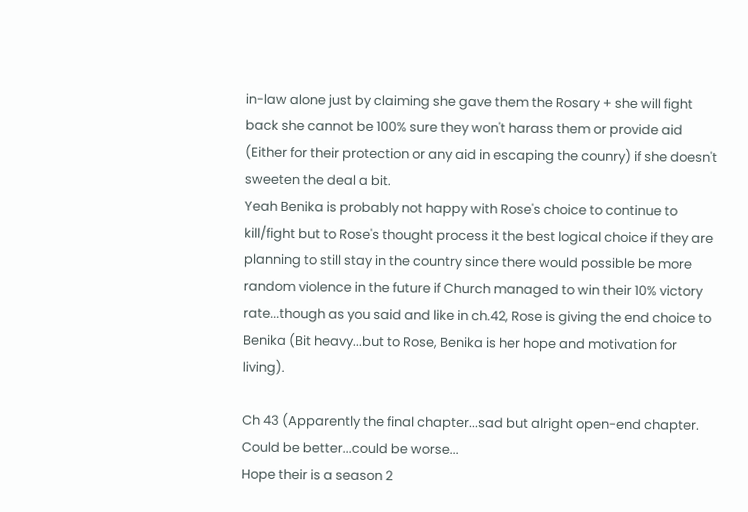in-law alone just by claiming she gave them the Rosary + she will fight back she cannot be 100% sure they won't harass them or provide aid (Either for their protection or any aid in escaping the counry) if she doesn't sweeten the deal a bit.
Yeah Benika is probably not happy with Rose's choice to continue to kill/fight but to Rose's thought process it the best logical choice if they are planning to still stay in the country since there would possible be more random violence in the future if Church managed to win their 10% victory rate...though as you said and like in ch.42, Rose is giving the end choice to Benika (Bit heavy...but to Rose, Benika is her hope and motivation for living).

Ch 43 (Apparently the final chapter...sad but alright open-end chapter. Could be better...could be worse...
Hope their is a season 2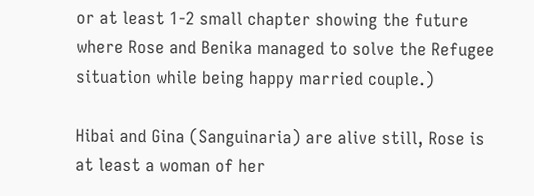or at least 1-2 small chapter showing the future where Rose and Benika managed to solve the Refugee situation while being happy married couple.)

Hibai and Gina (Sanguinaria) are alive still, Rose is at least a woman of her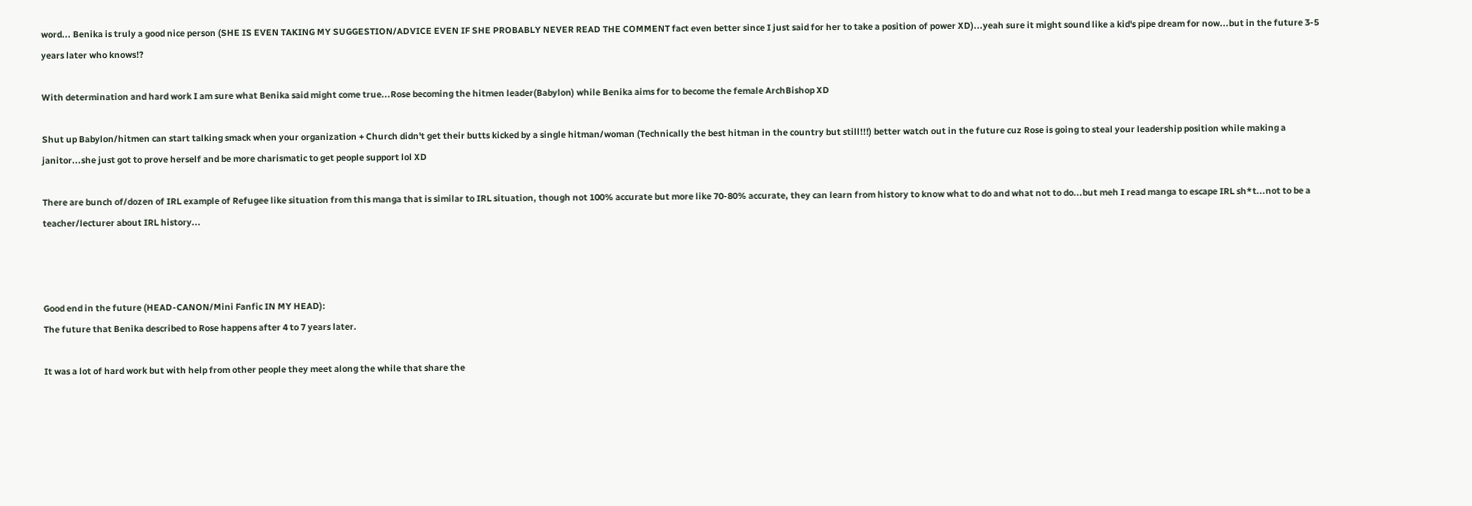word... Benika is truly a good nice person (SHE IS EVEN TAKING MY SUGGESTION/ADVICE EVEN IF SHE PROBABLY NEVER READ THE COMMENT fact even better since I just said for her to take a position of power XD)...yeah sure it might sound like a kid's pipe dream for now...but in the future 3-5 years later who knows!?

With determination and hard work I am sure what Benika said might come true...Rose becoming the hitmen leader(Babylon) while Benika aims for to become the female ArchBishop XD

Shut up Babylon/hitmen can start talking smack when your organization + Church didn't get their butts kicked by a single hitman/woman (Technically the best hitman in the country but still!!!) better watch out in the future cuz Rose is going to steal your leadership position while making a janitor...she just got to prove herself and be more charismatic to get people support lol XD

There are bunch of/dozen of IRL example of Refugee like situation from this manga that is similar to IRL situation, though not 100% accurate but more like 70-80% accurate, they can learn from history to know what to do and what not to do...but meh I read manga to escape IRL sh*t...not to be a teacher/lecturer about IRL history...



Good end in the future (HEAD-CANON/Mini Fanfic IN MY HEAD):
The future that Benika described to Rose happens after 4 to 7 years later.

It was a lot of hard work but with help from other people they meet along the while that share the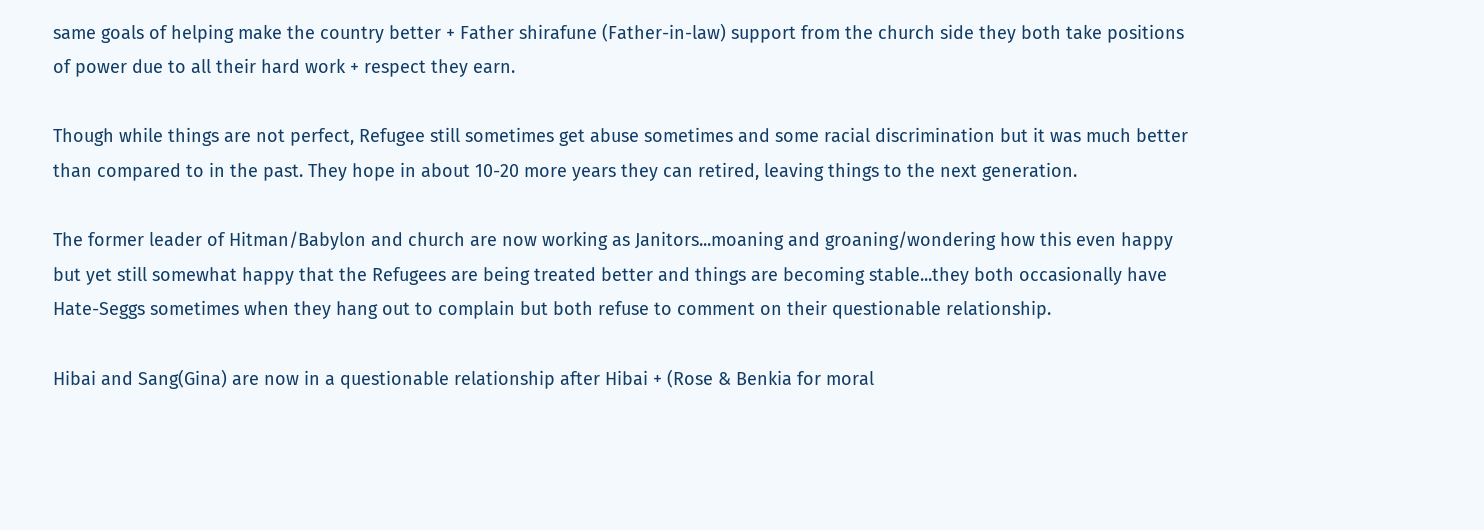same goals of helping make the country better + Father shirafune (Father-in-law) support from the church side they both take positions of power due to all their hard work + respect they earn.

Though while things are not perfect, Refugee still sometimes get abuse sometimes and some racial discrimination but it was much better than compared to in the past. They hope in about 10-20 more years they can retired, leaving things to the next generation.

The former leader of Hitman/Babylon and church are now working as Janitors...moaning and groaning/wondering how this even happy but yet still somewhat happy that the Refugees are being treated better and things are becoming stable...they both occasionally have Hate-Seggs sometimes when they hang out to complain but both refuse to comment on their questionable relationship.

Hibai and Sang(Gina) are now in a questionable relationship after Hibai + (Rose & Benkia for moral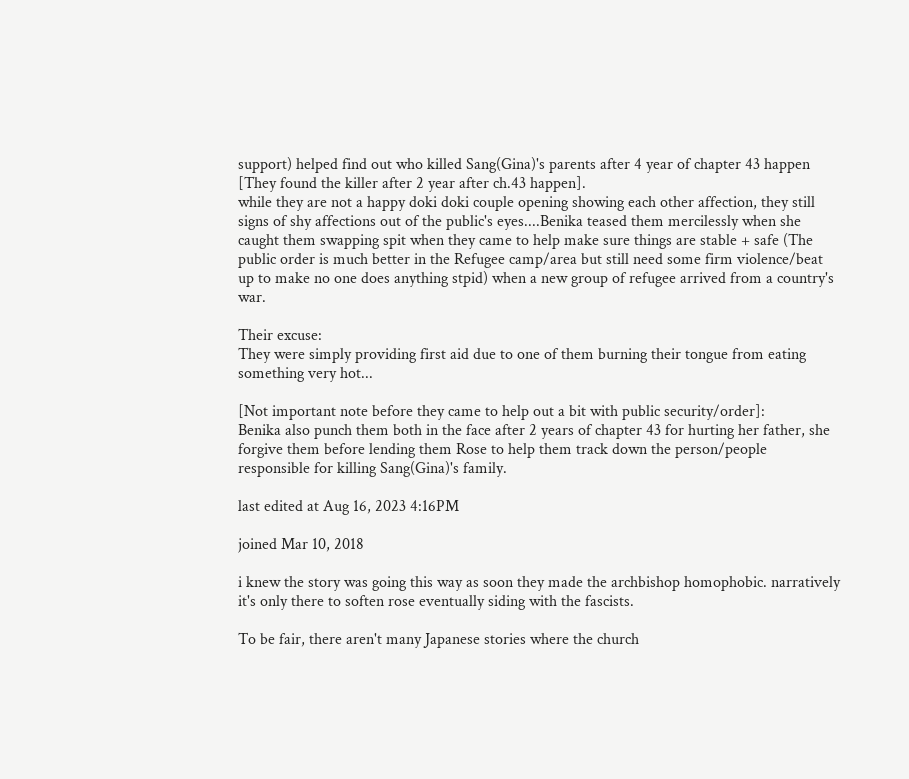support) helped find out who killed Sang(Gina)'s parents after 4 year of chapter 43 happen [They found the killer after 2 year after ch.43 happen].
while they are not a happy doki doki couple opening showing each other affection, they still signs of shy affections out of the public's eyes....Benika teased them mercilessly when she caught them swapping spit when they came to help make sure things are stable + safe (The public order is much better in the Refugee camp/area but still need some firm violence/beat up to make no one does anything stpid) when a new group of refugee arrived from a country's war.

Their excuse:
They were simply providing first aid due to one of them burning their tongue from eating something very hot...

[Not important note before they came to help out a bit with public security/order]:
Benika also punch them both in the face after 2 years of chapter 43 for hurting her father, she forgive them before lending them Rose to help them track down the person/people responsible for killing Sang(Gina)'s family.

last edited at Aug 16, 2023 4:16PM

joined Mar 10, 2018

i knew the story was going this way as soon they made the archbishop homophobic. narratively it's only there to soften rose eventually siding with the fascists.

To be fair, there aren't many Japanese stories where the church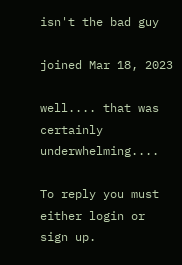isn't the bad guy

joined Mar 18, 2023

well.... that was certainly underwhelming....

To reply you must either login or sign up.